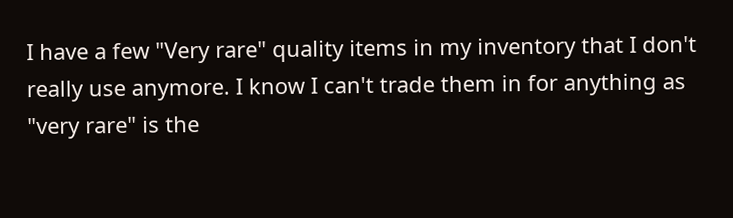I have a few "Very rare" quality items in my inventory that I don't really use anymore. I know I can't trade them in for anything as "very rare" is the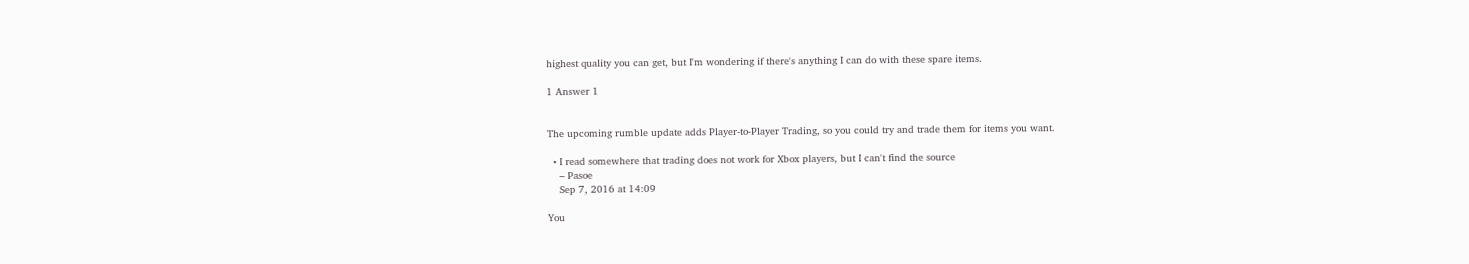highest quality you can get, but I'm wondering if there's anything I can do with these spare items.

1 Answer 1


The upcoming rumble update adds Player-to-Player Trading, so you could try and trade them for items you want.

  • I read somewhere that trading does not work for Xbox players, but I can't find the source
    – Pasoe
    Sep 7, 2016 at 14:09

You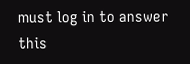must log in to answer this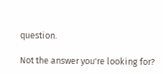question.

Not the answer you're looking for?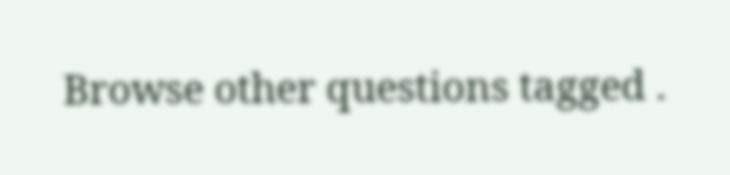Browse other questions tagged .